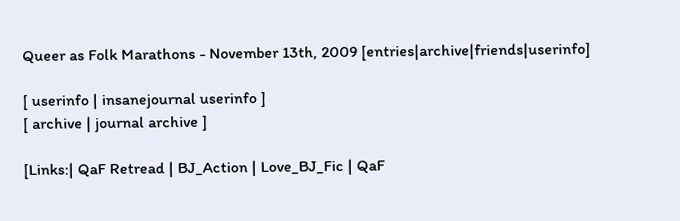Queer as Folk Marathons - November 13th, 2009 [entries|archive|friends|userinfo]

[ userinfo | insanejournal userinfo ]
[ archive | journal archive ]

[Links:| QaF Retread | BJ_Action | Love_BJ_Fic | QaF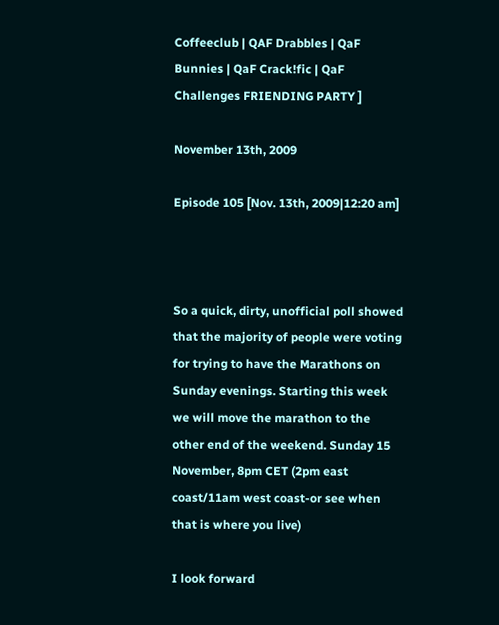Coffeeclub | QAF Drabbles | QaF Bunnies | QaF Crack!fic | QaF Challenges FRIENDING PARTY ]

November 13th, 2009

Episode 105 [Nov. 13th, 2009|12:20 am]



So a quick, dirty, unofficial poll showed that the majority of people were voting for trying to have the Marathons on Sunday evenings. Starting this week we will move the marathon to the other end of the weekend. Sunday 15 November, 8pm CET (2pm east coast/11am west coast-or see when that is where you live)

I look forward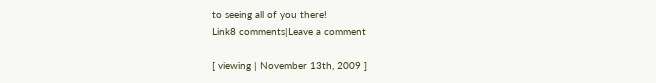to seeing all of you there!
Link8 comments|Leave a comment

[ viewing | November 13th, 2009 ]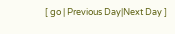[ go | Previous Day|Next Day ]